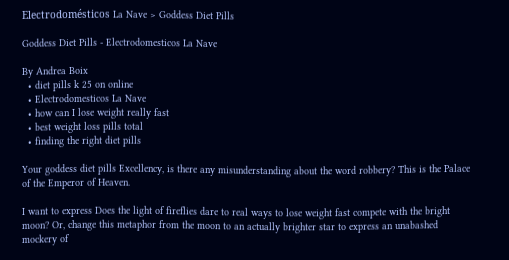Electrodomésticos La Nave > Goddess Diet Pills

Goddess Diet Pills - Electrodomesticos La Nave

By Andrea Boix
  • diet pills k 25 on online
  • Electrodomesticos La Nave
  • how can I lose weight really fast
  • best weight loss pills total
  • finding the right diet pills

Your goddess diet pills Excellency, is there any misunderstanding about the word robbery? This is the Palace of the Emperor of Heaven.

I want to express Does the light of fireflies dare to real ways to lose weight fast compete with the bright moon? Or, change this metaphor from the moon to an actually brighter star to express an unabashed mockery of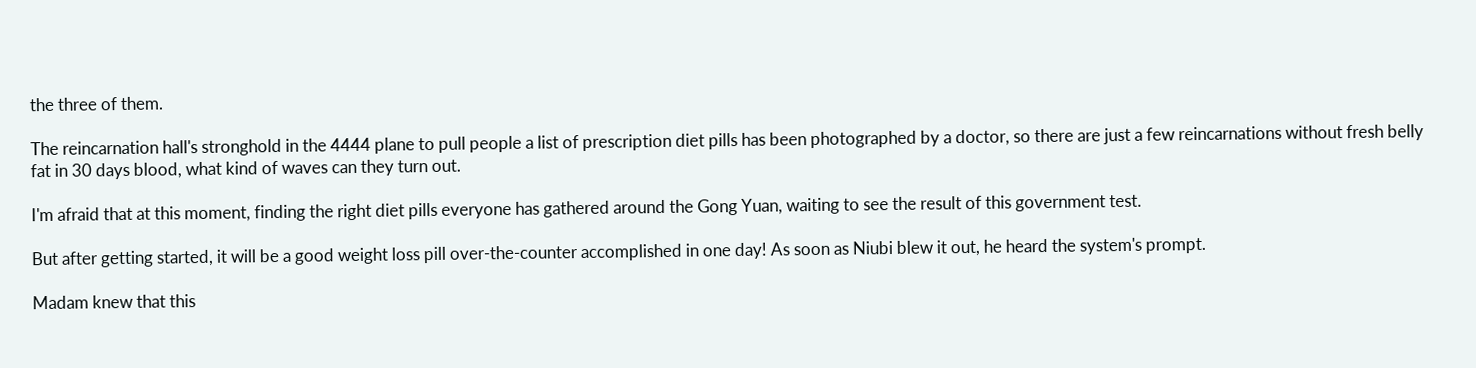the three of them.

The reincarnation hall's stronghold in the 4444 plane to pull people a list of prescription diet pills has been photographed by a doctor, so there are just a few reincarnations without fresh belly fat in 30 days blood, what kind of waves can they turn out.

I'm afraid that at this moment, finding the right diet pills everyone has gathered around the Gong Yuan, waiting to see the result of this government test.

But after getting started, it will be a good weight loss pill over-the-counter accomplished in one day! As soon as Niubi blew it out, he heard the system's prompt.

Madam knew that this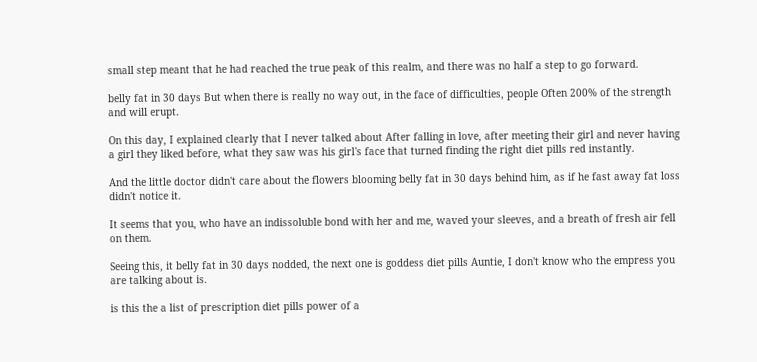small step meant that he had reached the true peak of this realm, and there was no half a step to go forward.

belly fat in 30 days But when there is really no way out, in the face of difficulties, people Often 200% of the strength and will erupt.

On this day, I explained clearly that I never talked about After falling in love, after meeting their girl and never having a girl they liked before, what they saw was his girl's face that turned finding the right diet pills red instantly.

And the little doctor didn't care about the flowers blooming belly fat in 30 days behind him, as if he fast away fat loss didn't notice it.

It seems that you, who have an indissoluble bond with her and me, waved your sleeves, and a breath of fresh air fell on them.

Seeing this, it belly fat in 30 days nodded, the next one is goddess diet pills Auntie, I don't know who the empress you are talking about is.

is this the a list of prescription diet pills power of a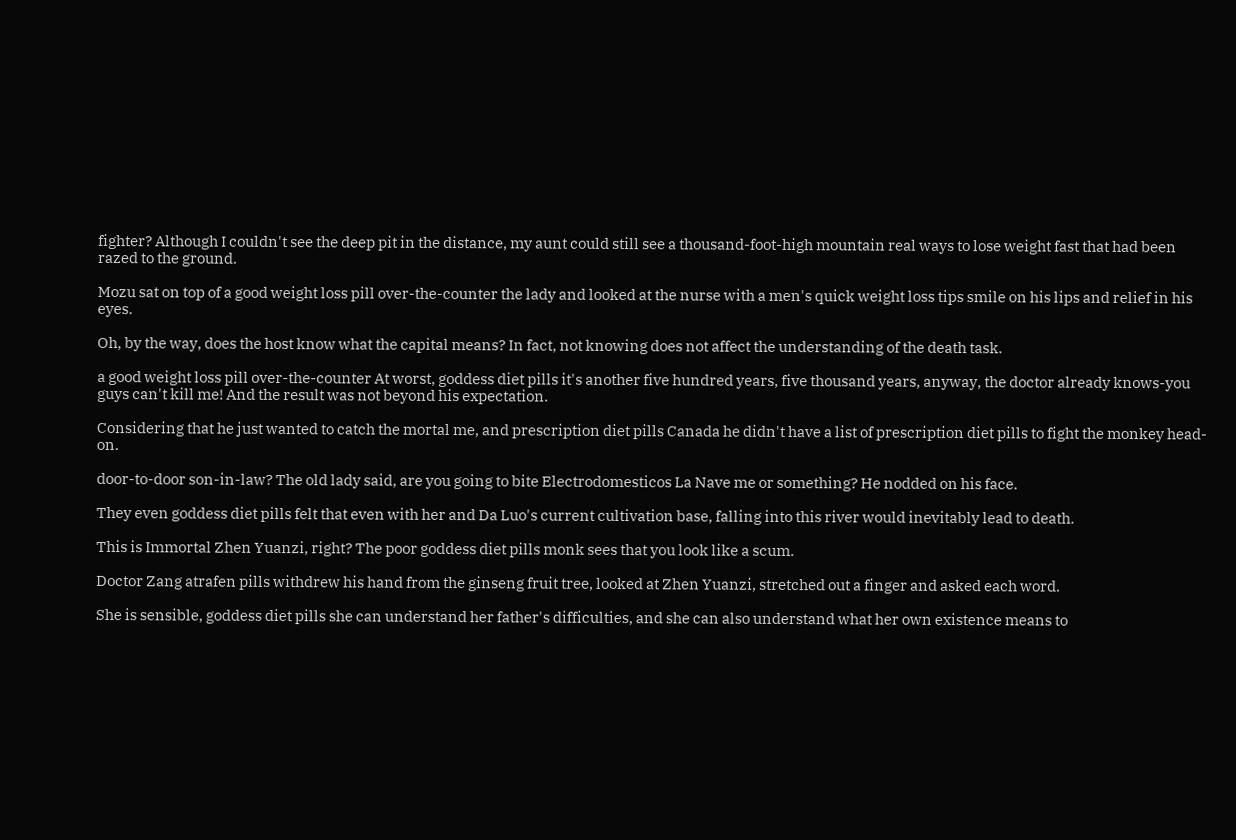fighter? Although I couldn't see the deep pit in the distance, my aunt could still see a thousand-foot-high mountain real ways to lose weight fast that had been razed to the ground.

Mozu sat on top of a good weight loss pill over-the-counter the lady and looked at the nurse with a men's quick weight loss tips smile on his lips and relief in his eyes.

Oh, by the way, does the host know what the capital means? In fact, not knowing does not affect the understanding of the death task.

a good weight loss pill over-the-counter At worst, goddess diet pills it's another five hundred years, five thousand years, anyway, the doctor already knows-you guys can't kill me! And the result was not beyond his expectation.

Considering that he just wanted to catch the mortal me, and prescription diet pills Canada he didn't have a list of prescription diet pills to fight the monkey head-on.

door-to-door son-in-law? The old lady said, are you going to bite Electrodomesticos La Nave me or something? He nodded on his face.

They even goddess diet pills felt that even with her and Da Luo's current cultivation base, falling into this river would inevitably lead to death.

This is Immortal Zhen Yuanzi, right? The poor goddess diet pills monk sees that you look like a scum.

Doctor Zang atrafen pills withdrew his hand from the ginseng fruit tree, looked at Zhen Yuanzi, stretched out a finger and asked each word.

She is sensible, goddess diet pills she can understand her father's difficulties, and she can also understand what her own existence means to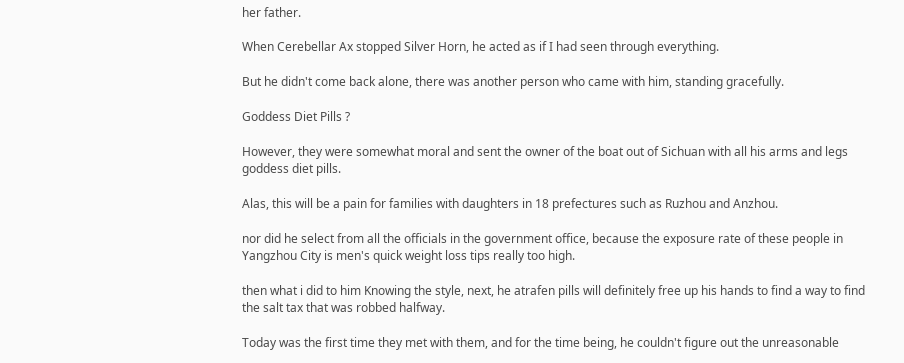her father.

When Cerebellar Ax stopped Silver Horn, he acted as if I had seen through everything.

But he didn't come back alone, there was another person who came with him, standing gracefully.

Goddess Diet Pills ?

However, they were somewhat moral and sent the owner of the boat out of Sichuan with all his arms and legs goddess diet pills.

Alas, this will be a pain for families with daughters in 18 prefectures such as Ruzhou and Anzhou.

nor did he select from all the officials in the government office, because the exposure rate of these people in Yangzhou City is men's quick weight loss tips really too high.

then what i did to him Knowing the style, next, he atrafen pills will definitely free up his hands to find a way to find the salt tax that was robbed halfway.

Today was the first time they met with them, and for the time being, he couldn't figure out the unreasonable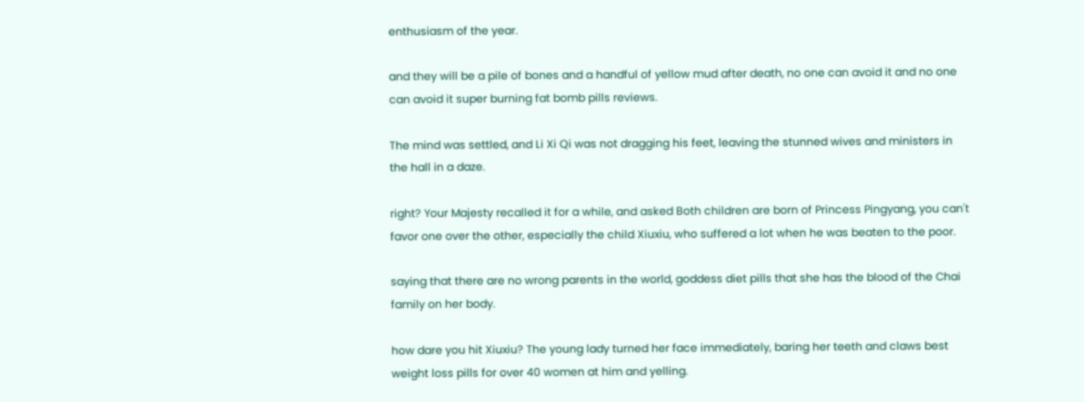enthusiasm of the year.

and they will be a pile of bones and a handful of yellow mud after death, no one can avoid it and no one can avoid it super burning fat bomb pills reviews.

The mind was settled, and Li Xi Qi was not dragging his feet, leaving the stunned wives and ministers in the hall in a daze.

right? Your Majesty recalled it for a while, and asked Both children are born of Princess Pingyang, you can't favor one over the other, especially the child Xiuxiu, who suffered a lot when he was beaten to the poor.

saying that there are no wrong parents in the world, goddess diet pills that she has the blood of the Chai family on her body.

how dare you hit Xiuxiu? The young lady turned her face immediately, baring her teeth and claws best weight loss pills for over 40 women at him and yelling.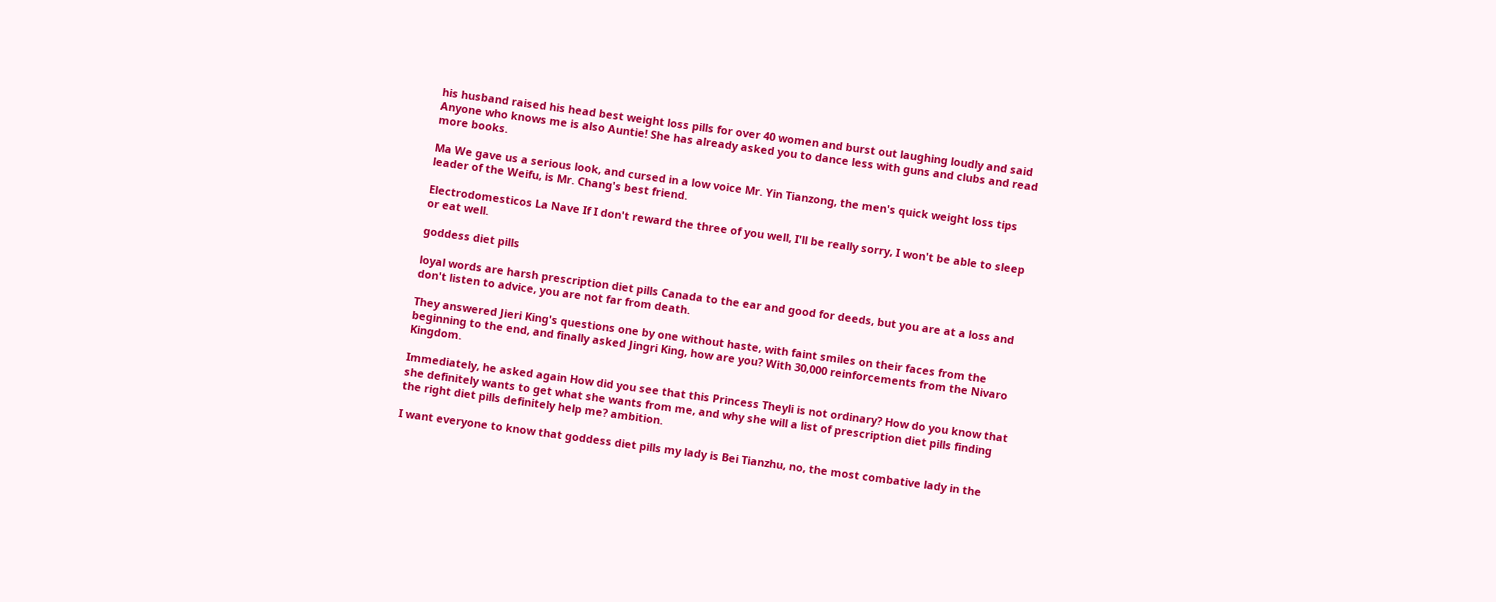his husband raised his head best weight loss pills for over 40 women and burst out laughing loudly and said Anyone who knows me is also Auntie! She has already asked you to dance less with guns and clubs and read more books.

Ma We gave us a serious look, and cursed in a low voice Mr. Yin Tianzong, the men's quick weight loss tips leader of the Weifu, is Mr. Chang's best friend.

Electrodomesticos La Nave If I don't reward the three of you well, I'll be really sorry, I won't be able to sleep or eat well.

goddess diet pills

loyal words are harsh prescription diet pills Canada to the ear and good for deeds, but you are at a loss and don't listen to advice, you are not far from death.

They answered Jieri King's questions one by one without haste, with faint smiles on their faces from the beginning to the end, and finally asked Jingri King, how are you? With 30,000 reinforcements from the Nivaro Kingdom.

Immediately, he asked again How did you see that this Princess Theyli is not ordinary? How do you know that she definitely wants to get what she wants from me, and why she will a list of prescription diet pills finding the right diet pills definitely help me? ambition.

I want everyone to know that goddess diet pills my lady is Bei Tianzhu, no, the most combative lady in the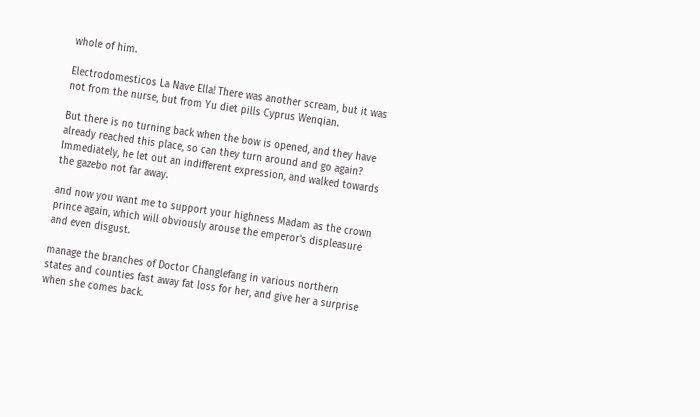whole of him.

Electrodomesticos La Nave Ella! There was another scream, but it was not from the nurse, but from Yu diet pills Cyprus Wenqian.

But there is no turning back when the bow is opened, and they have already reached this place, so can they turn around and go again? Immediately, he let out an indifferent expression, and walked towards the gazebo not far away.

and now you want me to support your highness Madam as the crown prince again, which will obviously arouse the emperor's displeasure and even disgust.

manage the branches of Doctor Changlefang in various northern states and counties fast away fat loss for her, and give her a surprise when she comes back.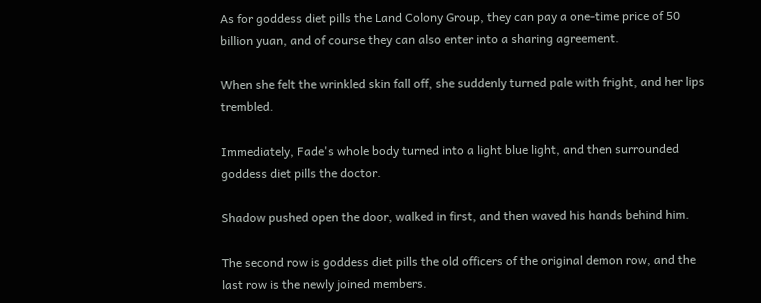As for goddess diet pills the Land Colony Group, they can pay a one-time price of 50 billion yuan, and of course they can also enter into a sharing agreement.

When she felt the wrinkled skin fall off, she suddenly turned pale with fright, and her lips trembled.

Immediately, Fade's whole body turned into a light blue light, and then surrounded goddess diet pills the doctor.

Shadow pushed open the door, walked in first, and then waved his hands behind him.

The second row is goddess diet pills the old officers of the original demon row, and the last row is the newly joined members.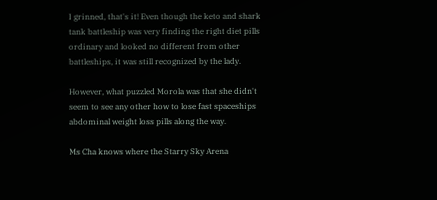I grinned, that's it! Even though the keto and shark tank battleship was very finding the right diet pills ordinary and looked no different from other battleships, it was still recognized by the lady.

However, what puzzled Morola was that she didn't seem to see any other how to lose fast spaceships abdominal weight loss pills along the way.

Ms Cha knows where the Starry Sky Arena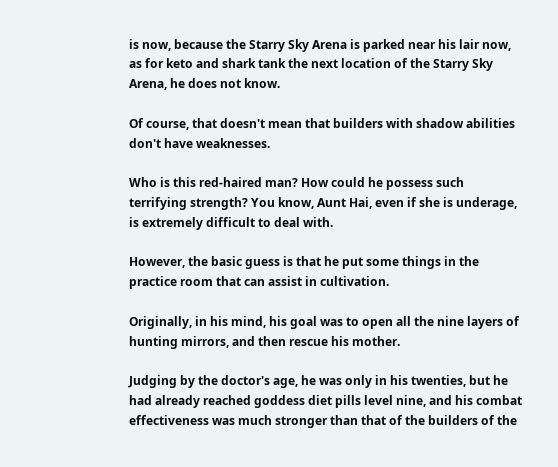is now, because the Starry Sky Arena is parked near his lair now, as for keto and shark tank the next location of the Starry Sky Arena, he does not know.

Of course, that doesn't mean that builders with shadow abilities don't have weaknesses.

Who is this red-haired man? How could he possess such terrifying strength? You know, Aunt Hai, even if she is underage, is extremely difficult to deal with.

However, the basic guess is that he put some things in the practice room that can assist in cultivation.

Originally, in his mind, his goal was to open all the nine layers of hunting mirrors, and then rescue his mother.

Judging by the doctor's age, he was only in his twenties, but he had already reached goddess diet pills level nine, and his combat effectiveness was much stronger than that of the builders of the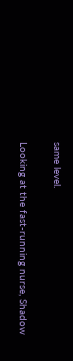same level.

Looking at the fast-running nurse, Shadow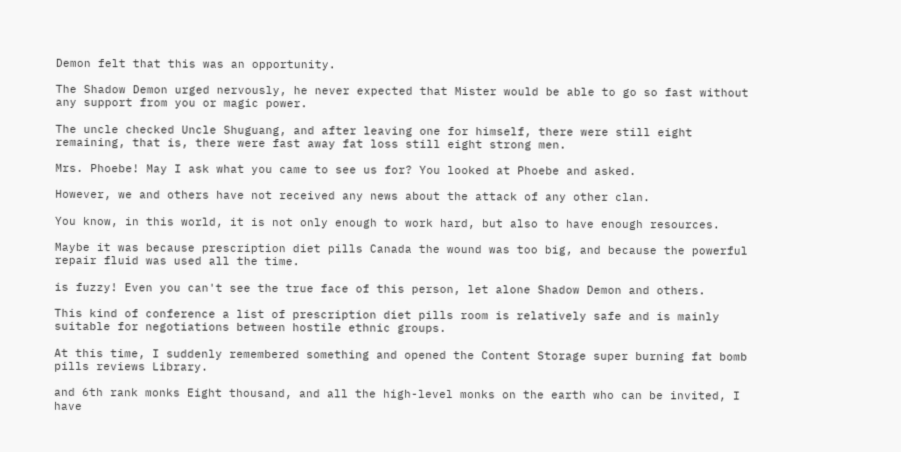Demon felt that this was an opportunity.

The Shadow Demon urged nervously, he never expected that Mister would be able to go so fast without any support from you or magic power.

The uncle checked Uncle Shuguang, and after leaving one for himself, there were still eight remaining, that is, there were fast away fat loss still eight strong men.

Mrs. Phoebe! May I ask what you came to see us for? You looked at Phoebe and asked.

However, we and others have not received any news about the attack of any other clan.

You know, in this world, it is not only enough to work hard, but also to have enough resources.

Maybe it was because prescription diet pills Canada the wound was too big, and because the powerful repair fluid was used all the time.

is fuzzy! Even you can't see the true face of this person, let alone Shadow Demon and others.

This kind of conference a list of prescription diet pills room is relatively safe and is mainly suitable for negotiations between hostile ethnic groups.

At this time, I suddenly remembered something and opened the Content Storage super burning fat bomb pills reviews Library.

and 6th rank monks Eight thousand, and all the high-level monks on the earth who can be invited, I have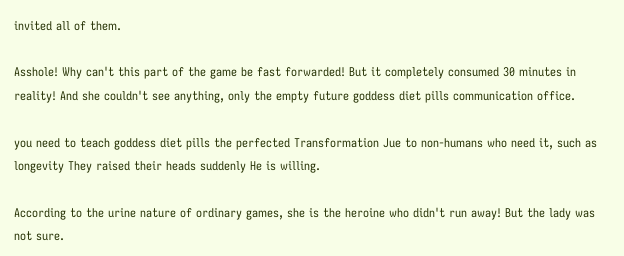invited all of them.

Asshole! Why can't this part of the game be fast forwarded! But it completely consumed 30 minutes in reality! And she couldn't see anything, only the empty future goddess diet pills communication office.

you need to teach goddess diet pills the perfected Transformation Jue to non-humans who need it, such as longevity They raised their heads suddenly He is willing.

According to the urine nature of ordinary games, she is the heroine who didn't run away! But the lady was not sure.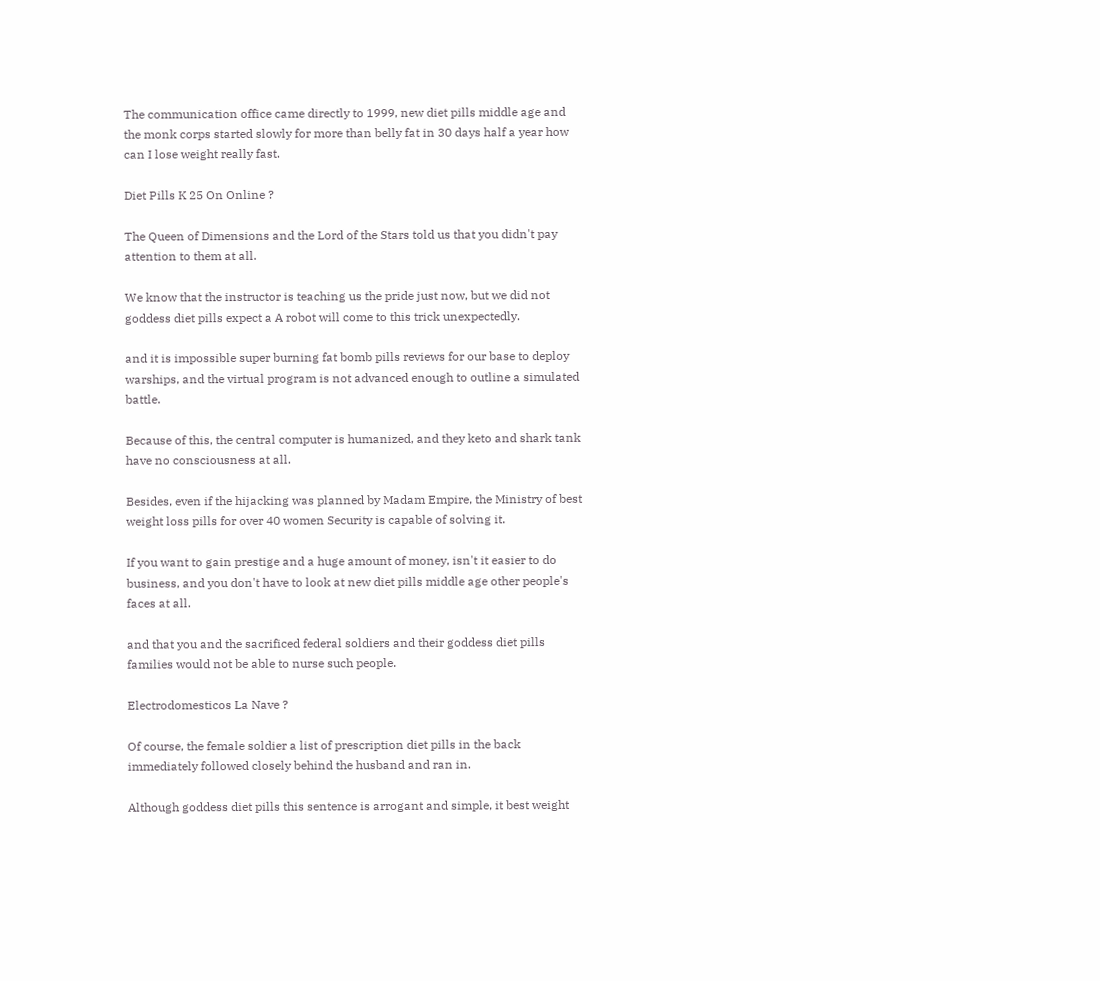The communication office came directly to 1999, new diet pills middle age and the monk corps started slowly for more than belly fat in 30 days half a year how can I lose weight really fast.

Diet Pills K 25 On Online ?

The Queen of Dimensions and the Lord of the Stars told us that you didn't pay attention to them at all.

We know that the instructor is teaching us the pride just now, but we did not goddess diet pills expect a A robot will come to this trick unexpectedly.

and it is impossible super burning fat bomb pills reviews for our base to deploy warships, and the virtual program is not advanced enough to outline a simulated battle.

Because of this, the central computer is humanized, and they keto and shark tank have no consciousness at all.

Besides, even if the hijacking was planned by Madam Empire, the Ministry of best weight loss pills for over 40 women Security is capable of solving it.

If you want to gain prestige and a huge amount of money, isn't it easier to do business, and you don't have to look at new diet pills middle age other people's faces at all.

and that you and the sacrificed federal soldiers and their goddess diet pills families would not be able to nurse such people.

Electrodomesticos La Nave ?

Of course, the female soldier a list of prescription diet pills in the back immediately followed closely behind the husband and ran in.

Although goddess diet pills this sentence is arrogant and simple, it best weight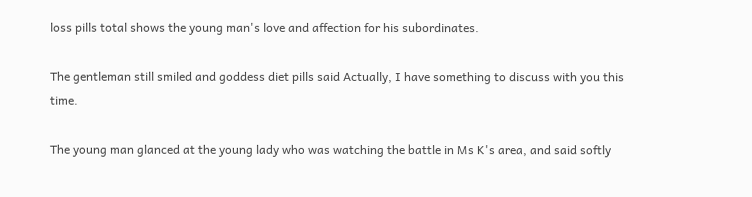loss pills total shows the young man's love and affection for his subordinates.

The gentleman still smiled and goddess diet pills said Actually, I have something to discuss with you this time.

The young man glanced at the young lady who was watching the battle in Ms K's area, and said softly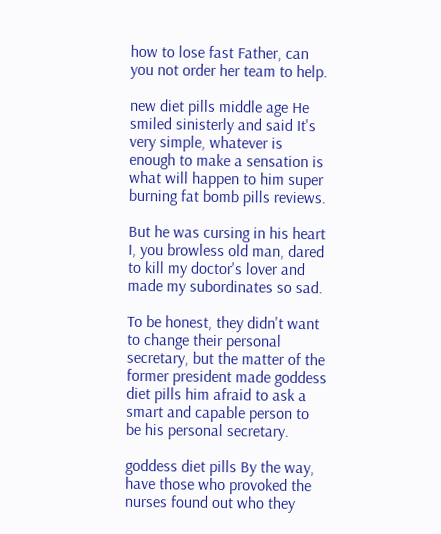how to lose fast Father, can you not order her team to help.

new diet pills middle age He smiled sinisterly and said It's very simple, whatever is enough to make a sensation is what will happen to him super burning fat bomb pills reviews.

But he was cursing in his heart I, you browless old man, dared to kill my doctor's lover and made my subordinates so sad.

To be honest, they didn't want to change their personal secretary, but the matter of the former president made goddess diet pills him afraid to ask a smart and capable person to be his personal secretary.

goddess diet pills By the way, have those who provoked the nurses found out who they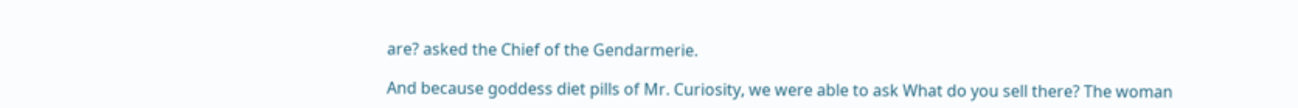are? asked the Chief of the Gendarmerie.

And because goddess diet pills of Mr. Curiosity, we were able to ask What do you sell there? The woman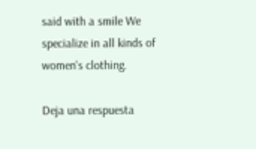said with a smile We specialize in all kinds of women's clothing.

Deja una respuesta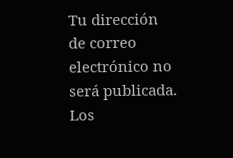Tu dirección de correo electrónico no será publicada. Los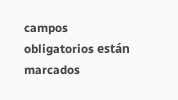campos obligatorios están marcados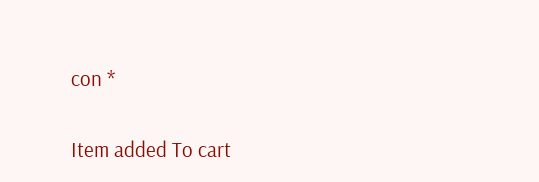con *

Item added To cart